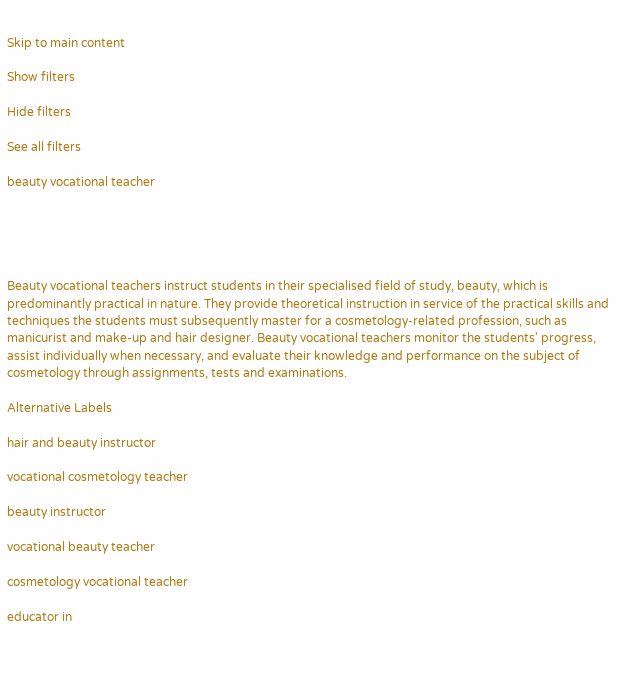Skip to main content

Show filters

Hide filters

See all filters

beauty vocational teacher





Beauty vocational teachers instruct students in their specialised field of study, beauty, which is predominantly practical in nature. They provide theoretical instruction in service of the practical skills and techniques the students must subsequently master for a cosmetology-related profession, such as manicurist and make-up and hair designer. Beauty vocational teachers monitor the students' progress, assist individually when necessary, and evaluate their knowledge and performance on the subject of cosmetology through assignments, tests and examinations.

Alternative Labels

hair and beauty instructor

vocational cosmetology teacher

beauty instructor

vocational beauty teacher

cosmetology vocational teacher

educator in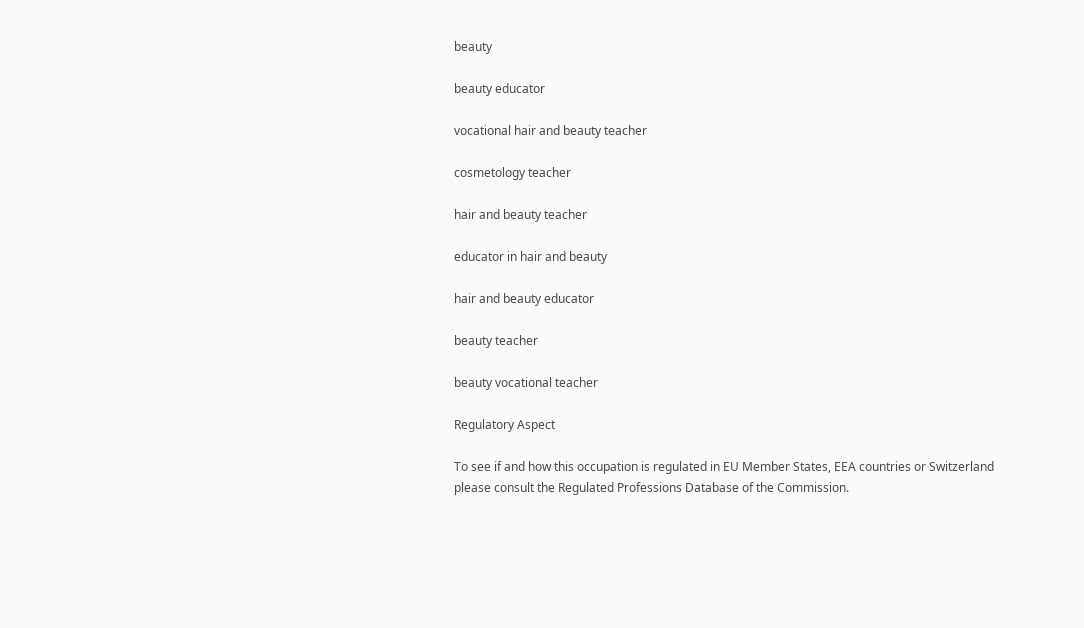beauty

beauty educator

vocational hair and beauty teacher

cosmetology teacher

hair and beauty teacher

educator in hair and beauty

hair and beauty educator

beauty teacher

beauty vocational teacher

Regulatory Aspect

To see if and how this occupation is regulated in EU Member States, EEA countries or Switzerland please consult the Regulated Professions Database of the Commission.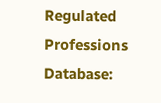Regulated Professions Database: